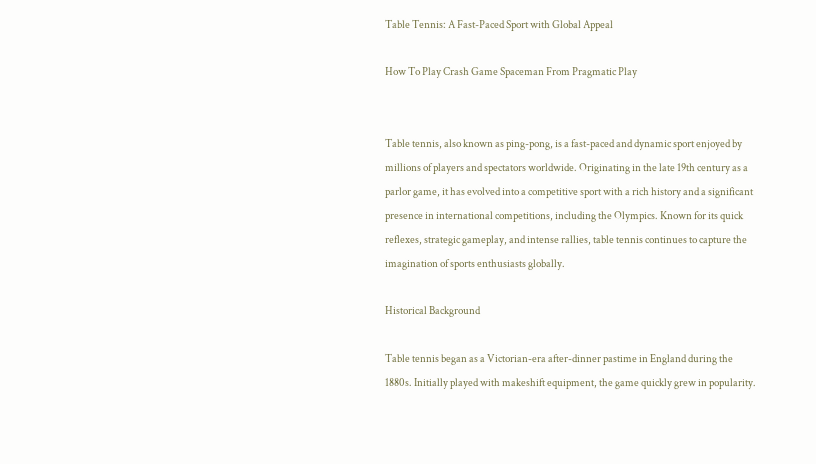Table Tennis: A Fast-Paced Sport with Global Appeal

How To Play Crash Game Spaceman From Pragmatic Play


Table tennis, also known as ping-pong, is a fast-paced and dynamic sport enjoyed by millions of players and spectators worldwide. Originating in the late 19th century as a parlor game, it has evolved into a competitive sport with a rich history and a significant presence in international competitions, including the Olympics. Known for its quick reflexes, strategic gameplay, and intense rallies, table tennis continues to capture the imagination of sports enthusiasts globally.

Historical Background

Table tennis began as a Victorian-era after-dinner pastime in England during the 1880s. Initially played with makeshift equipment, the game quickly grew in popularity.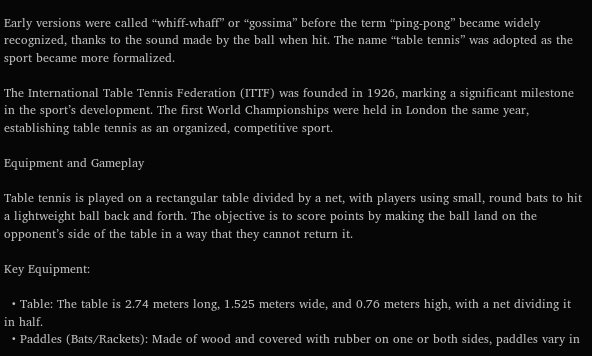Early versions were called “whiff-whaff” or “gossima” before the term “ping-pong” became widely recognized, thanks to the sound made by the ball when hit. The name “table tennis” was adopted as the sport became more formalized.

The International Table Tennis Federation (ITTF) was founded in 1926, marking a significant milestone in the sport’s development. The first World Championships were held in London the same year, establishing table tennis as an organized, competitive sport.

Equipment and Gameplay

Table tennis is played on a rectangular table divided by a net, with players using small, round bats to hit a lightweight ball back and forth. The objective is to score points by making the ball land on the opponent’s side of the table in a way that they cannot return it.

Key Equipment:

  • Table: The table is 2.74 meters long, 1.525 meters wide, and 0.76 meters high, with a net dividing it in half.
  • Paddles (Bats/Rackets): Made of wood and covered with rubber on one or both sides, paddles vary in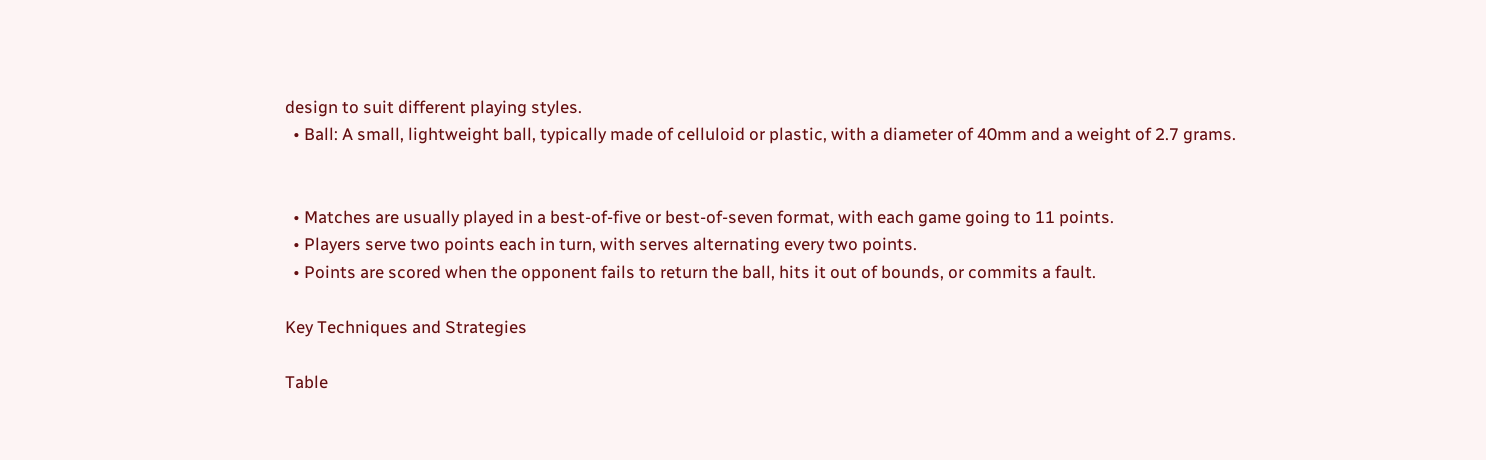design to suit different playing styles.
  • Ball: A small, lightweight ball, typically made of celluloid or plastic, with a diameter of 40mm and a weight of 2.7 grams.


  • Matches are usually played in a best-of-five or best-of-seven format, with each game going to 11 points.
  • Players serve two points each in turn, with serves alternating every two points.
  • Points are scored when the opponent fails to return the ball, hits it out of bounds, or commits a fault.

Key Techniques and Strategies

Table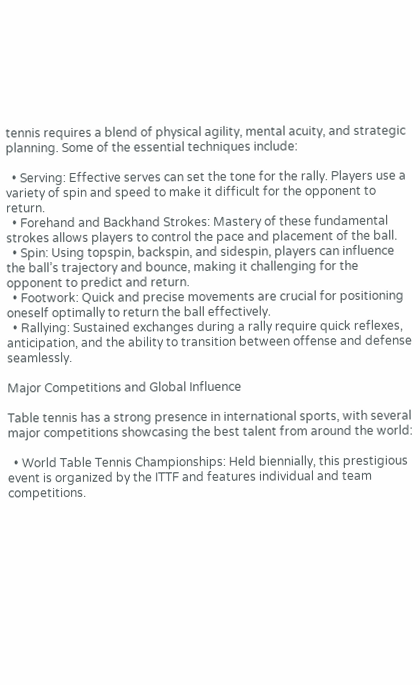tennis requires a blend of physical agility, mental acuity, and strategic planning. Some of the essential techniques include:

  • Serving: Effective serves can set the tone for the rally. Players use a variety of spin and speed to make it difficult for the opponent to return.
  • Forehand and Backhand Strokes: Mastery of these fundamental strokes allows players to control the pace and placement of the ball.
  • Spin: Using topspin, backspin, and sidespin, players can influence the ball’s trajectory and bounce, making it challenging for the opponent to predict and return.
  • Footwork: Quick and precise movements are crucial for positioning oneself optimally to return the ball effectively.
  • Rallying: Sustained exchanges during a rally require quick reflexes, anticipation, and the ability to transition between offense and defense seamlessly.

Major Competitions and Global Influence

Table tennis has a strong presence in international sports, with several major competitions showcasing the best talent from around the world:

  • World Table Tennis Championships: Held biennially, this prestigious event is organized by the ITTF and features individual and team competitions.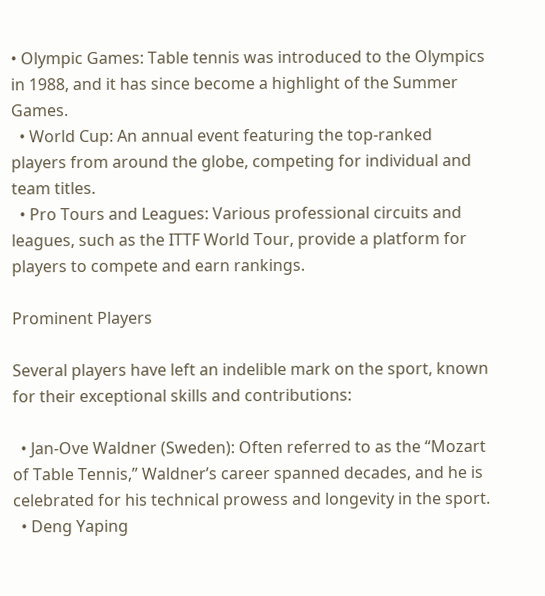• Olympic Games: Table tennis was introduced to the Olympics in 1988, and it has since become a highlight of the Summer Games.
  • World Cup: An annual event featuring the top-ranked players from around the globe, competing for individual and team titles.
  • Pro Tours and Leagues: Various professional circuits and leagues, such as the ITTF World Tour, provide a platform for players to compete and earn rankings.

Prominent Players

Several players have left an indelible mark on the sport, known for their exceptional skills and contributions:

  • Jan-Ove Waldner (Sweden): Often referred to as the “Mozart of Table Tennis,” Waldner’s career spanned decades, and he is celebrated for his technical prowess and longevity in the sport.
  • Deng Yaping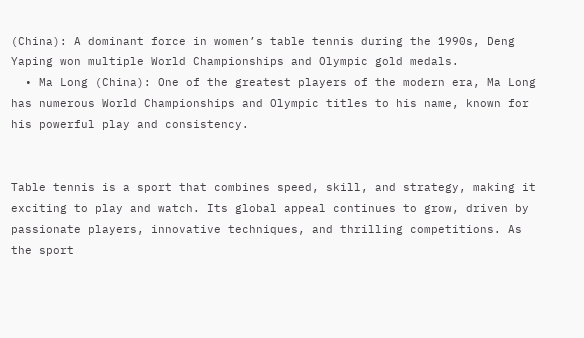(China): A dominant force in women’s table tennis during the 1990s, Deng Yaping won multiple World Championships and Olympic gold medals.
  • Ma Long (China): One of the greatest players of the modern era, Ma Long has numerous World Championships and Olympic titles to his name, known for his powerful play and consistency.


Table tennis is a sport that combines speed, skill, and strategy, making it exciting to play and watch. Its global appeal continues to grow, driven by passionate players, innovative techniques, and thrilling competitions. As the sport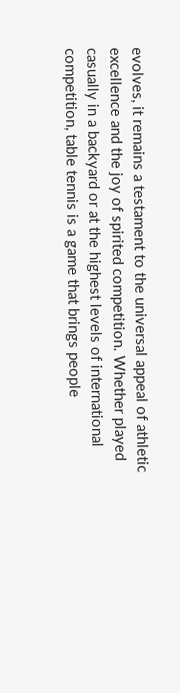evolves, it remains a testament to the universal appeal of athletic excellence and the joy of spirited competition. Whether played casually in a backyard or at the highest levels of international competition, table tennis is a game that brings people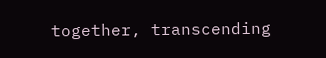together, transcending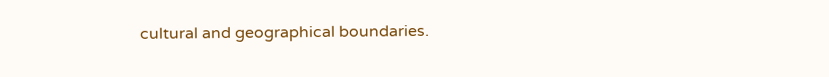cultural and geographical boundaries.